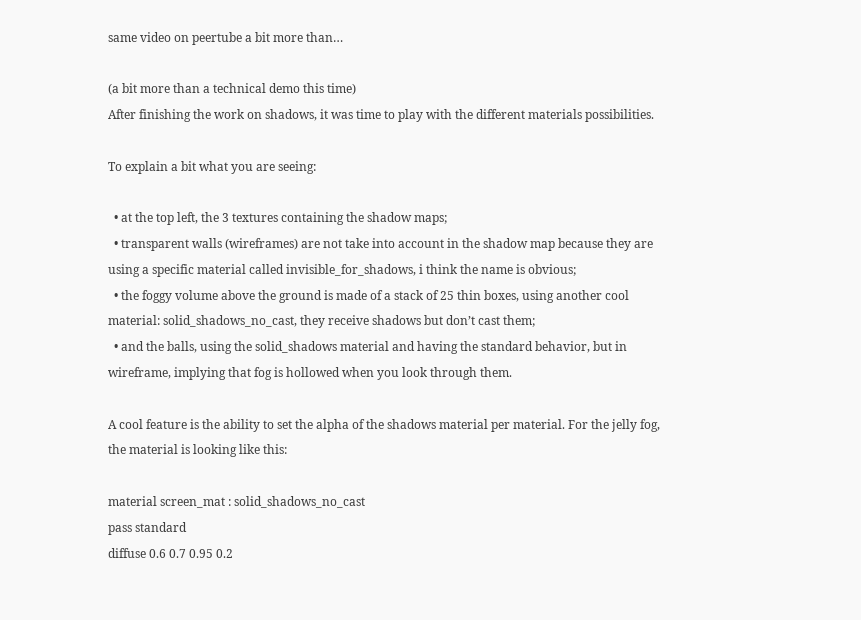same video on peertube a bit more than…

(a bit more than a technical demo this time)
After finishing the work on shadows, it was time to play with the different materials possibilities.

To explain a bit what you are seeing:

  • at the top left, the 3 textures containing the shadow maps;
  • transparent walls (wireframes) are not take into account in the shadow map because they are using a specific material called invisible_for_shadows, i think the name is obvious;
  • the foggy volume above the ground is made of a stack of 25 thin boxes, using another cool material: solid_shadows_no_cast, they receive shadows but don’t cast them;
  • and the balls, using the solid_shadows material and having the standard behavior, but in wireframe, implying that fog is hollowed when you look through them.

A cool feature is the ability to set the alpha of the shadows material per material. For the jelly fog, the material is looking like this:

material screen_mat : solid_shadows_no_cast
pass standard
diffuse 0.6 0.7 0.95 0.2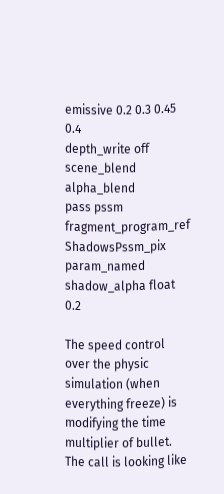emissive 0.2 0.3 0.45 0.4
depth_write off
scene_blend alpha_blend
pass pssm
fragment_program_ref ShadowsPssm_pix
param_named shadow_alpha float 0.2

The speed control over the physic simulation (when everything freeze) is modifying the time multiplier of bullet. The call is looking like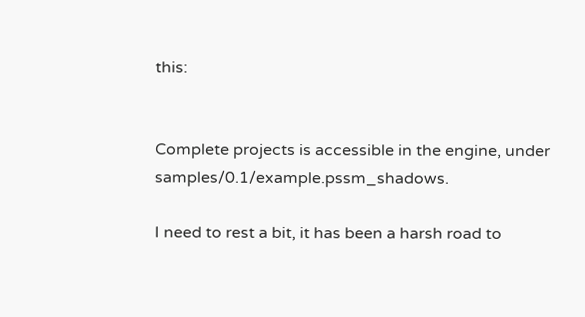this:


Complete projects is accessible in the engine, under samples/0.1/example.pssm_shadows.

I need to rest a bit, it has been a harsh road to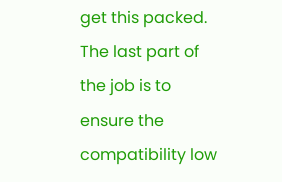get this packed. The last part of the job is to ensure the compatibility low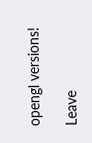opengl versions!

Leave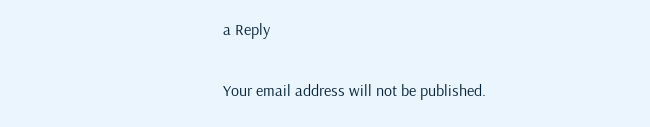a Reply

Your email address will not be published.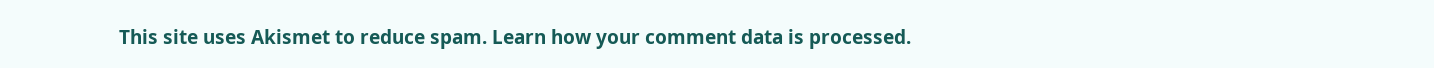This site uses Akismet to reduce spam. Learn how your comment data is processed.